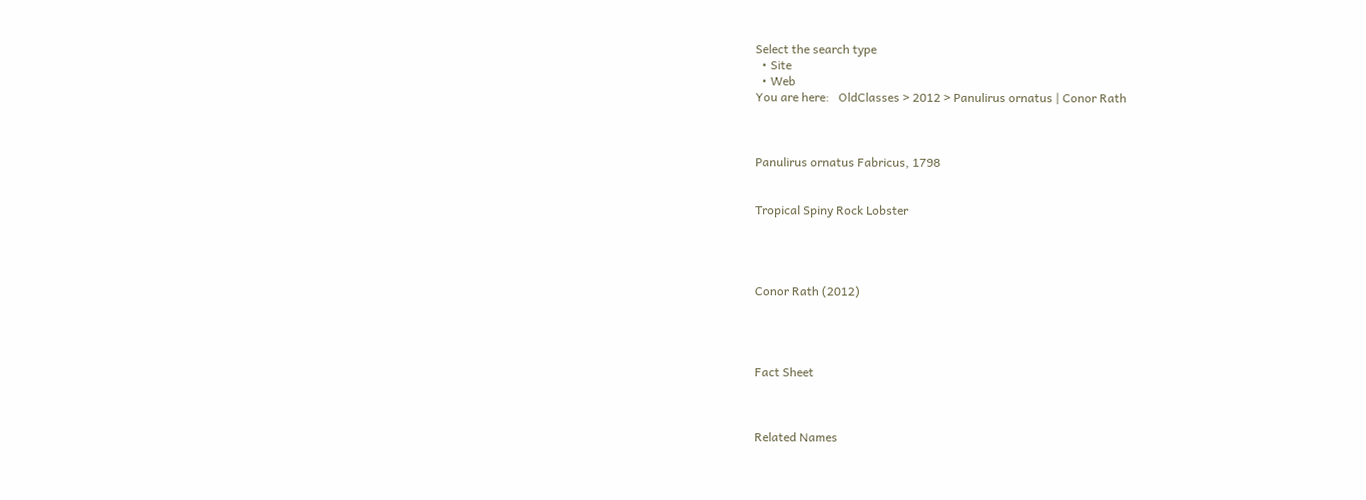Select the search type
  • Site
  • Web
You are here:   OldClasses > 2012 > Panulirus ornatus | Conor Rath



Panulirus ornatus Fabricus, 1798


Tropical Spiny Rock Lobster




Conor Rath (2012)




Fact Sheet



Related Names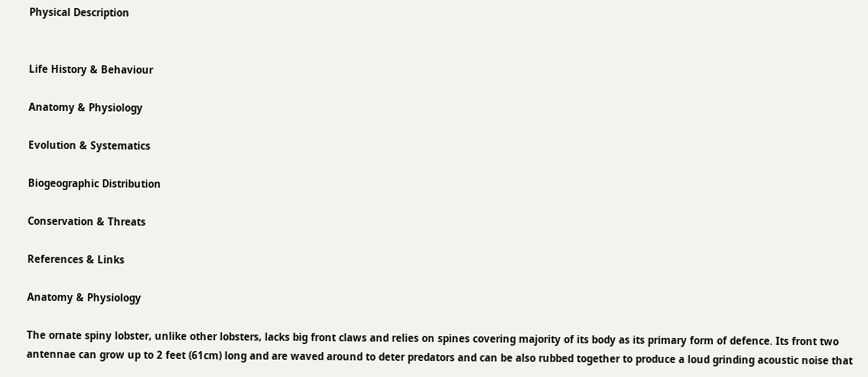Physical Description


Life History & Behaviour

Anatomy & Physiology

Evolution & Systematics

Biogeographic Distribution

Conservation & Threats

References & Links

Anatomy & Physiology

The ornate spiny lobster, unlike other lobsters, lacks big front claws and relies on spines covering majority of its body as its primary form of defence. Its front two antennae can grow up to 2 feet (61cm) long and are waved around to deter predators and can be also rubbed together to produce a loud grinding acoustic noise that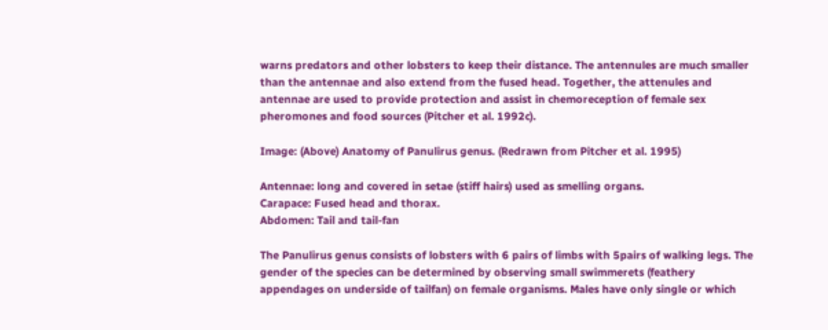warns predators and other lobsters to keep their distance. The antennules are much smaller than the antennae and also extend from the fused head. Together, the attenules and antennae are used to provide protection and assist in chemoreception of female sex pheromones and food sources (Pitcher et al. 1992c).

Image: (Above) Anatomy of Panulirus genus. (Redrawn from Pitcher et al. 1995)

Antennae: long and covered in setae (stiff hairs) used as smelling organs.
Carapace: Fused head and thorax.
Abdomen: Tail and tail-fan

The Panulirus genus consists of lobsters with 6 pairs of limbs with 5pairs of walking legs. The gender of the species can be determined by observing small swimmerets (feathery appendages on underside of tailfan) on female organisms. Males have only single or which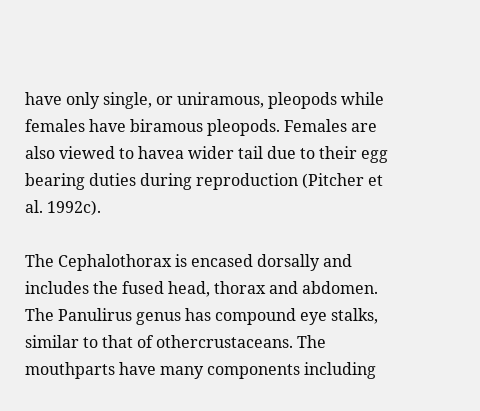have only single, or uniramous, pleopods while females have biramous pleopods. Females are also viewed to havea wider tail due to their egg bearing duties during reproduction (Pitcher et al. 1992c).

The Cephalothorax is encased dorsally and includes the fused head, thorax and abdomen. The Panulirus genus has compound eye stalks, similar to that of othercrustaceans. The mouthparts have many components including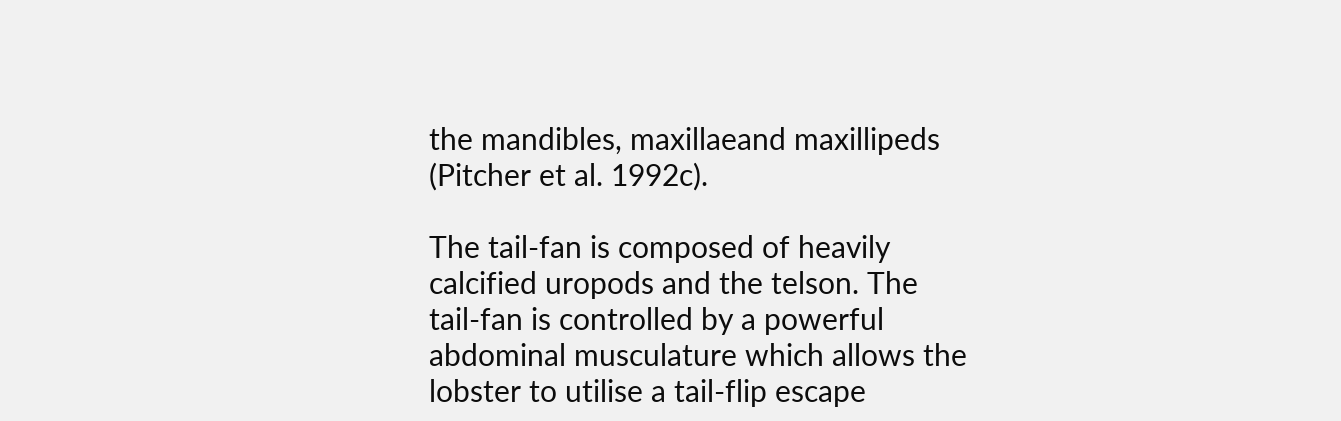the mandibles, maxillaeand maxillipeds (Pitcher et al. 1992c).

The tail-fan is composed of heavily calcified uropods and the telson. The tail-fan is controlled by a powerful abdominal musculature which allows the lobster to utilise a tail-flip escape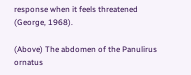response when it feels threatened (George, 1968).

(Above) The abdomen of the Panulirus ornatus